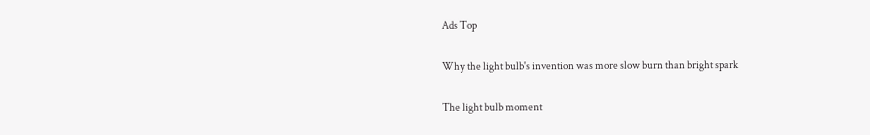Ads Top

Why the light bulb's invention was more slow burn than bright spark

The light bulb moment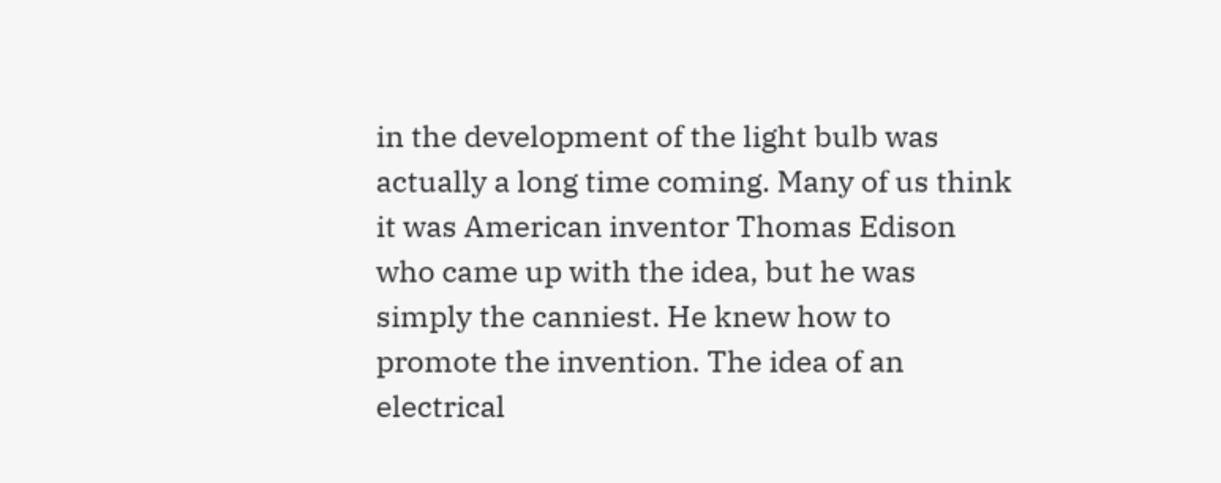in the development of the light bulb was actually a long time coming. Many of us think it was American inventor Thomas Edison who came up with the idea, but he was simply the canniest. He knew how to promote the invention. The idea of an electrical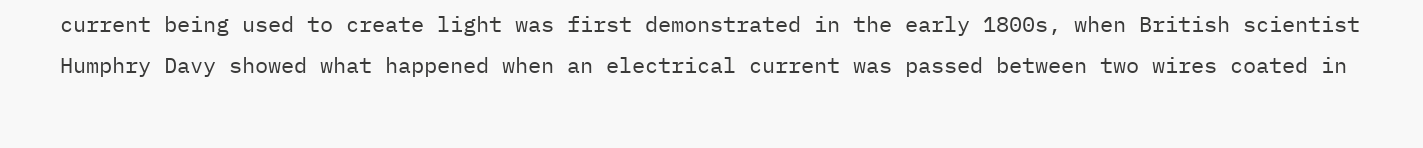current being used to create light was first demonstrated in the early 1800s, when British scientist Humphry Davy showed what happened when an electrical current was passed between two wires coated in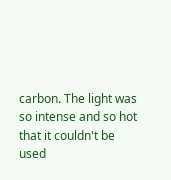carbon. The light was so intense and so hot that it couldn't be used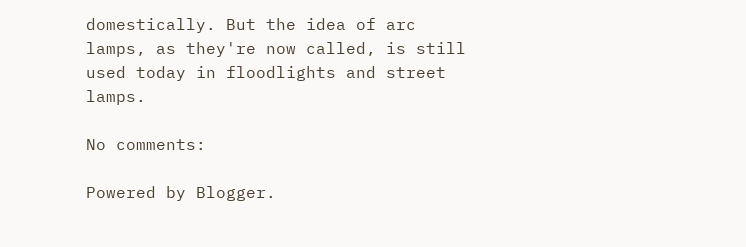domestically. But the idea of arc lamps, as they're now called, is still used today in floodlights and street lamps.

No comments:

Powered by Blogger.